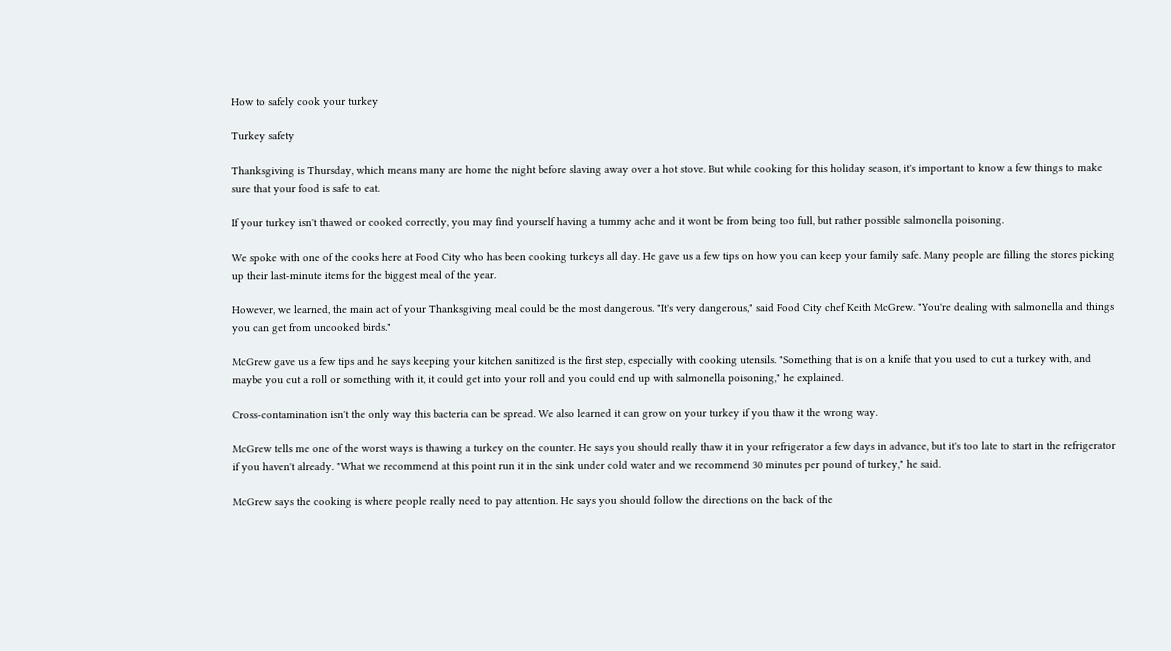How to safely cook your turkey

Turkey safety

Thanksgiving is Thursday, which means many are home the night before slaving away over a hot stove. But while cooking for this holiday season, it's important to know a few things to make sure that your food is safe to eat.

If your turkey isn't thawed or cooked correctly, you may find yourself having a tummy ache and it wont be from being too full, but rather possible salmonella poisoning.

We spoke with one of the cooks here at Food City who has been cooking turkeys all day. He gave us a few tips on how you can keep your family safe. Many people are filling the stores picking up their last-minute items for the biggest meal of the year.

However, we learned, the main act of your Thanksgiving meal could be the most dangerous. "It's very dangerous," said Food City chef Keith McGrew. "You're dealing with salmonella and things you can get from uncooked birds."

McGrew gave us a few tips and he says keeping your kitchen sanitized is the first step, especially with cooking utensils. "Something that is on a knife that you used to cut a turkey with, and maybe you cut a roll or something with it, it could get into your roll and you could end up with salmonella poisoning," he explained.

Cross-contamination isn't the only way this bacteria can be spread. We also learned it can grow on your turkey if you thaw it the wrong way.

McGrew tells me one of the worst ways is thawing a turkey on the counter. He says you should really thaw it in your refrigerator a few days in advance, but it's too late to start in the refrigerator if you haven't already. "What we recommend at this point run it in the sink under cold water and we recommend 30 minutes per pound of turkey," he said.

McGrew says the cooking is where people really need to pay attention. He says you should follow the directions on the back of the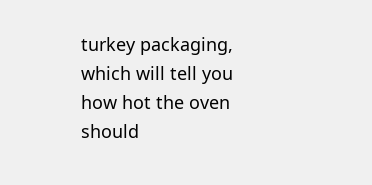turkey packaging, which will tell you how hot the oven should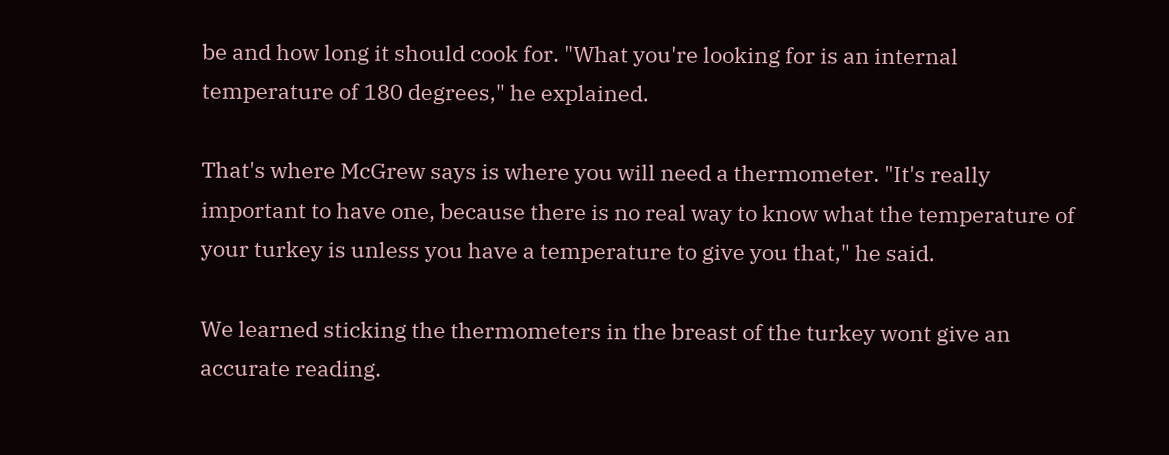be and how long it should cook for. "What you're looking for is an internal temperature of 180 degrees," he explained.

That's where McGrew says is where you will need a thermometer. "It's really important to have one, because there is no real way to know what the temperature of your turkey is unless you have a temperature to give you that," he said.

We learned sticking the thermometers in the breast of the turkey wont give an accurate reading.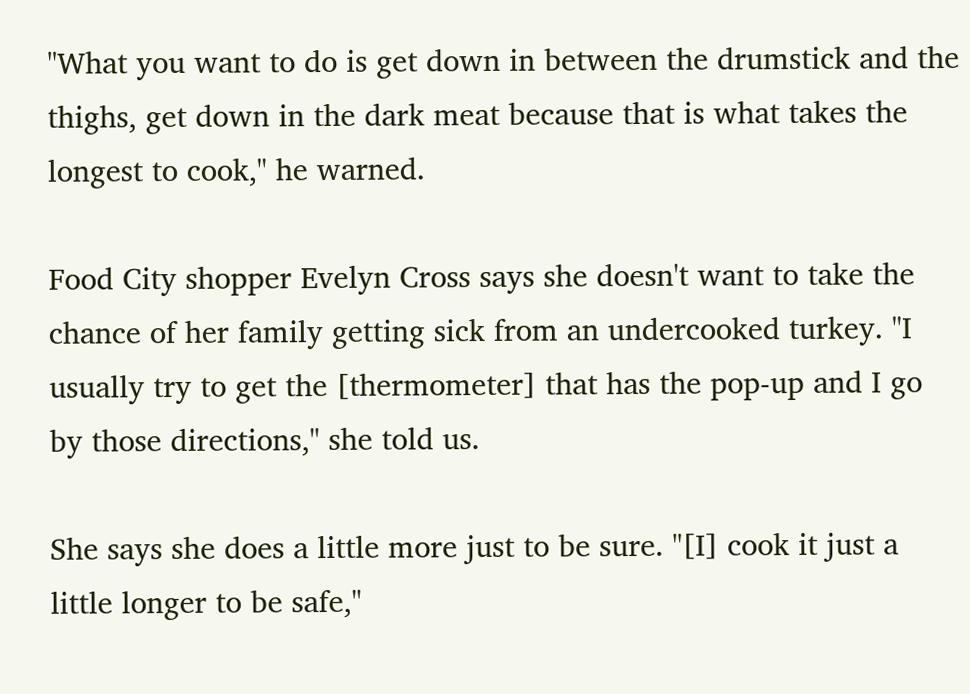"What you want to do is get down in between the drumstick and the thighs, get down in the dark meat because that is what takes the longest to cook," he warned.

Food City shopper Evelyn Cross says she doesn't want to take the chance of her family getting sick from an undercooked turkey. "I usually try to get the [thermometer] that has the pop-up and I go by those directions," she told us.

She says she does a little more just to be sure. "[I] cook it just a little longer to be safe,"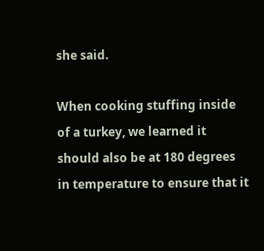she said.

When cooking stuffing inside of a turkey, we learned it should also be at 180 degrees in temperature to ensure that it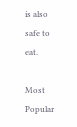is also safe to eat.

Most Popular